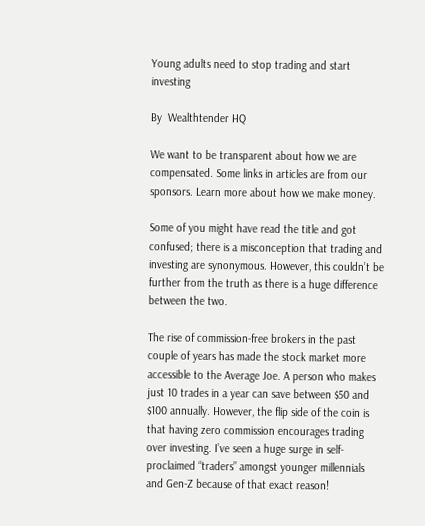Young adults need to stop trading and start investing

By  Wealthtender HQ

We want to be transparent about how we are compensated. Some links in articles are from our sponsors. Learn more about how we make money.

Some of you might have read the title and got confused; there is a misconception that trading and investing are synonymous. However, this couldn’t be further from the truth as there is a huge difference between the two.

The rise of commission-free brokers in the past couple of years has made the stock market more accessible to the Average Joe. A person who makes just 10 trades in a year can save between $50 and $100 annually. However, the flip side of the coin is that having zero commission encourages trading over investing. I’ve seen a huge surge in self-proclaimed “traders” amongst younger millennials and Gen-Z because of that exact reason!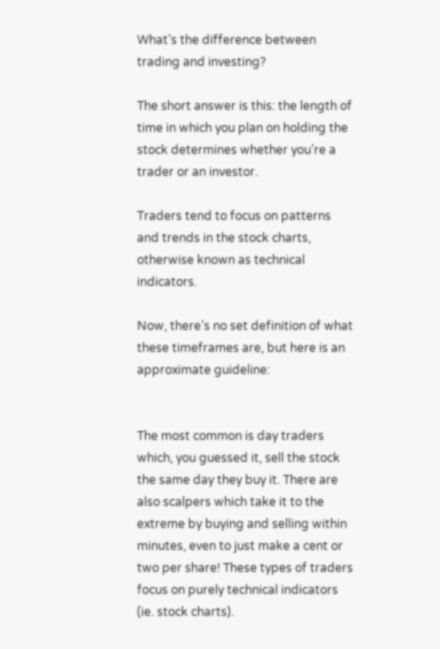What’s the difference between trading and investing?

The short answer is this: the length of time in which you plan on holding the stock determines whether you’re a trader or an investor.

Traders tend to focus on patterns and trends in the stock charts, otherwise known as technical indicators.

Now, there’s no set definition of what these timeframes are, but here is an approximate guideline:


The most common is day traders which, you guessed it, sell the stock the same day they buy it. There are also scalpers which take it to the extreme by buying and selling within minutes, even to just make a cent or two per share! These types of traders focus on purely technical indicators (ie. stock charts).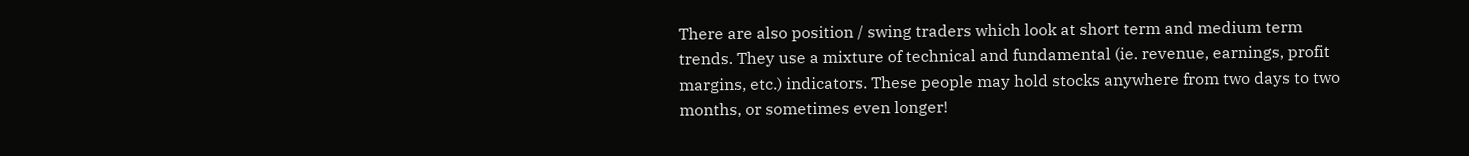There are also position / swing traders which look at short term and medium term trends. They use a mixture of technical and fundamental (ie. revenue, earnings, profit margins, etc.) indicators. These people may hold stocks anywhere from two days to two months, or sometimes even longer!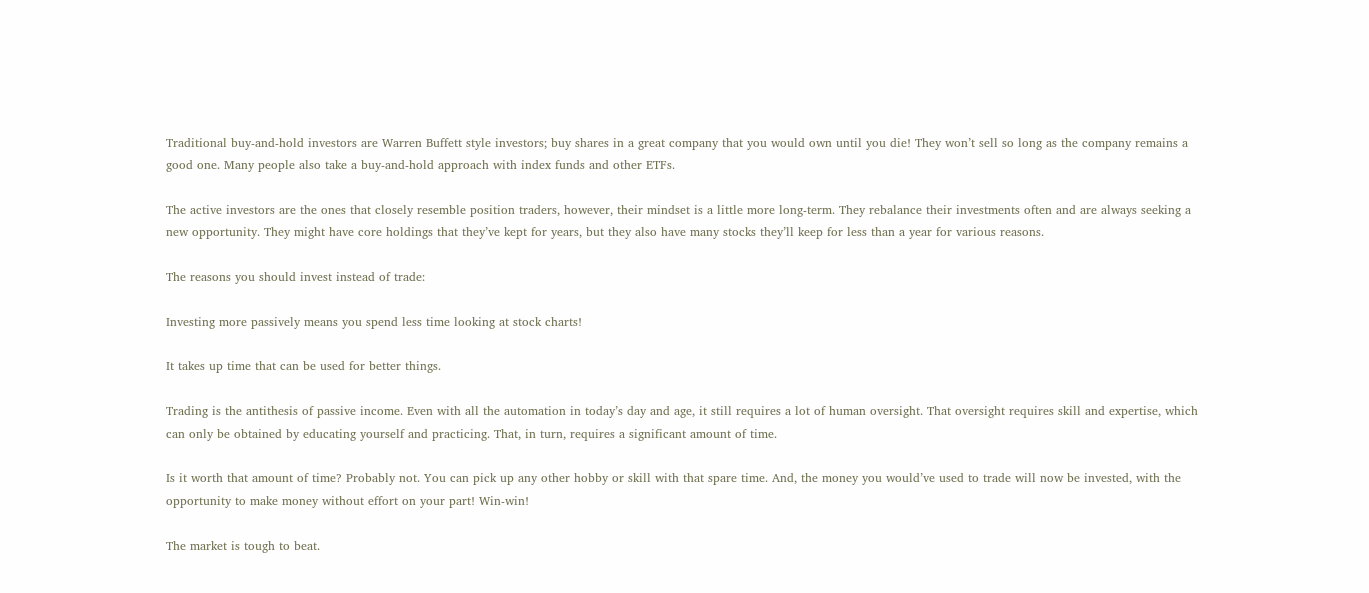Traditional buy-and-hold investors are Warren Buffett style investors; buy shares in a great company that you would own until you die! They won’t sell so long as the company remains a good one. Many people also take a buy-and-hold approach with index funds and other ETFs.

The active investors are the ones that closely resemble position traders, however, their mindset is a little more long-term. They rebalance their investments often and are always seeking a new opportunity. They might have core holdings that they’ve kept for years, but they also have many stocks they’ll keep for less than a year for various reasons.

The reasons you should invest instead of trade:

Investing more passively means you spend less time looking at stock charts!

It takes up time that can be used for better things.

Trading is the antithesis of passive income. Even with all the automation in today’s day and age, it still requires a lot of human oversight. That oversight requires skill and expertise, which can only be obtained by educating yourself and practicing. That, in turn, requires a significant amount of time.

Is it worth that amount of time? Probably not. You can pick up any other hobby or skill with that spare time. And, the money you would’ve used to trade will now be invested, with the opportunity to make money without effort on your part! Win-win!

The market is tough to beat.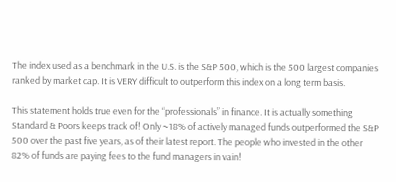The index used as a benchmark in the U.S. is the S&P 500, which is the 500 largest companies ranked by market cap. It is VERY difficult to outperform this index on a long term basis.

This statement holds true even for the “professionals” in finance. It is actually something Standard & Poors keeps track of! Only ~18% of actively managed funds outperformed the S&P 500 over the past five years, as of their latest report. The people who invested in the other 82% of funds are paying fees to the fund managers in vain!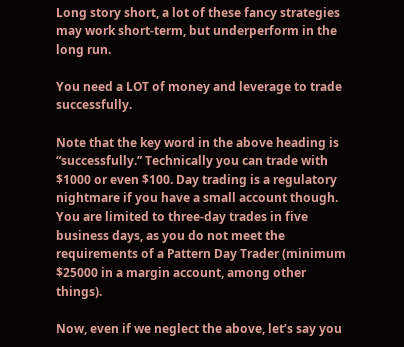Long story short, a lot of these fancy strategies may work short-term, but underperform in the long run.

You need a LOT of money and leverage to trade successfully.

Note that the key word in the above heading is “successfully.” Technically you can trade with $1000 or even $100. Day trading is a regulatory nightmare if you have a small account though. You are limited to three-day trades in five business days, as you do not meet the requirements of a Pattern Day Trader (minimum $25000 in a margin account, among other things).

Now, even if we neglect the above, let’s say you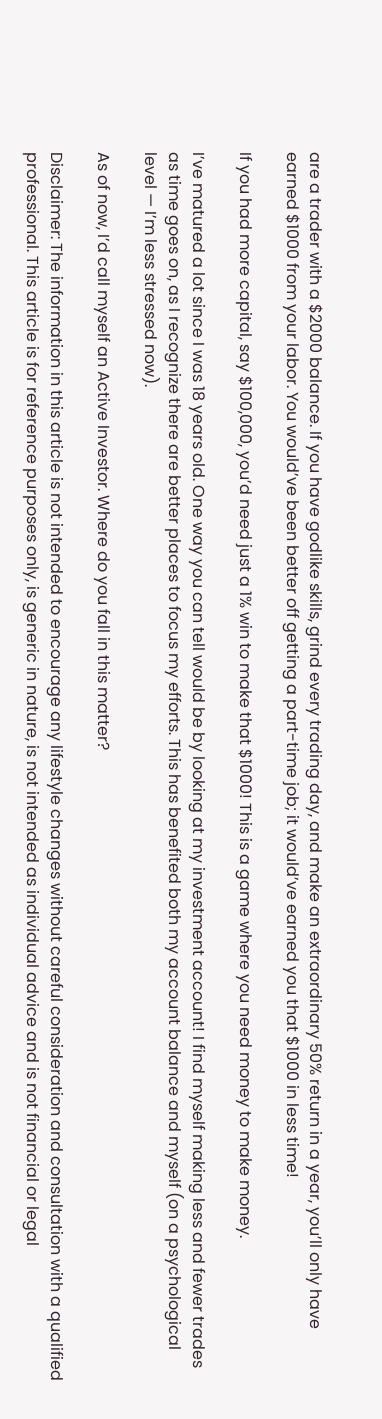are a trader with a $2000 balance. If you have godlike skills, grind every trading day, and make an extraordinary 50% return in a year, you’ll only have earned $1000 from your labor. You would’ve been better off getting a part-time job; it would’ve earned you that $1000 in less time!

If you had more capital, say $100,000, you’d need just a 1% win to make that $1000! This is a game where you need money to make money.

I’ve matured a lot since I was 18 years old. One way you can tell would be by looking at my investment account! I find myself making less and fewer trades as time goes on, as I recognize there are better places to focus my efforts. This has benefited both my account balance and myself (on a psychological level — I’m less stressed now).

As of now, I’d call myself an Active Investor. Where do you fall in this matter?

Disclaimer: The information in this article is not intended to encourage any lifestyle changes without careful consideration and consultation with a qualified professional. This article is for reference purposes only, is generic in nature, is not intended as individual advice and is not financial or legal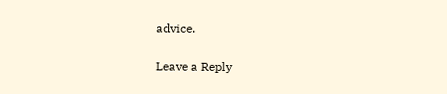advice.

Leave a Reply